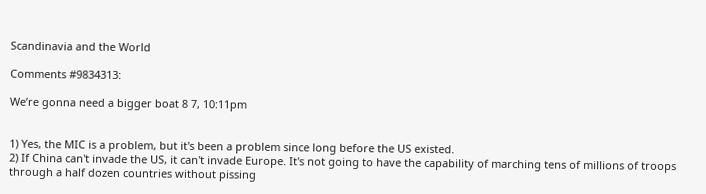Scandinavia and the World

Comments #9834313:

We’re gonna need a bigger boat 8 7, 10:11pm


1) Yes, the MIC is a problem, but it's been a problem since long before the US existed.
2) If China can't invade the US, it can't invade Europe. It's not going to have the capability of marching tens of millions of troops through a half dozen countries without pissing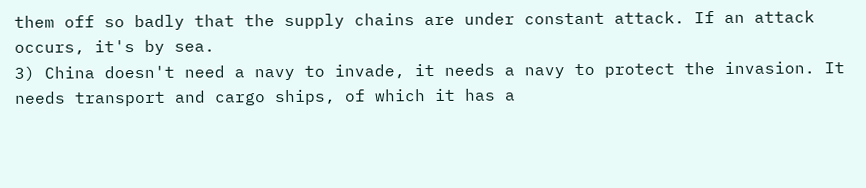them off so badly that the supply chains are under constant attack. If an attack occurs, it's by sea.
3) China doesn't need a navy to invade, it needs a navy to protect the invasion. It needs transport and cargo ships, of which it has a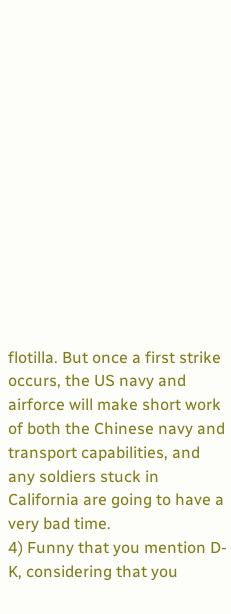flotilla. But once a first strike occurs, the US navy and airforce will make short work of both the Chinese navy and transport capabilities, and any soldiers stuck in California are going to have a very bad time.
4) Funny that you mention D-K, considering that you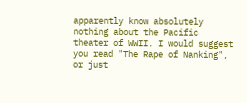apparently know absolutely nothing about the Pacific theater of WWII. I would suggest you read "The Rape of Nanking", or just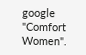google "Comfort Women".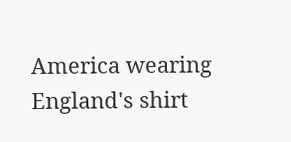America wearing England's shirt